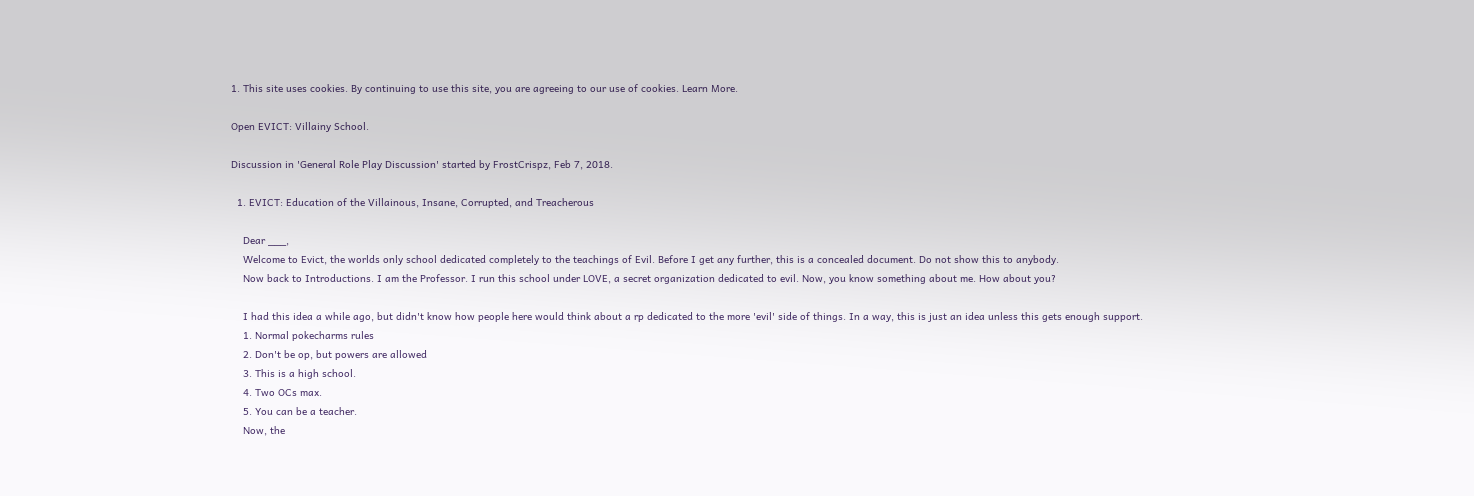1. This site uses cookies. By continuing to use this site, you are agreeing to our use of cookies. Learn More.

Open EVICT: Villainy School.

Discussion in 'General Role Play Discussion' started by FrostCrispz, Feb 7, 2018.

  1. EVICT: Education of the Villainous, Insane, Corrupted, and Treacherous

    Dear ___,
    Welcome to Evict, the worlds only school dedicated completely to the teachings of Evil. Before I get any further, this is a concealed document. Do not show this to anybody.
    Now back to Introductions. I am the Professor. I run this school under LOVE, a secret organization dedicated to evil. Now, you know something about me. How about you?

    I had this idea a while ago, but didn't know how people here would think about a rp dedicated to the more 'evil' side of things. In a way, this is just an idea unless this gets enough support.
    1. Normal pokecharms rules
    2. Don't be op, but powers are allowed
    3. This is a high school.
    4. Two OCs max.
    5. You can be a teacher.
    Now, the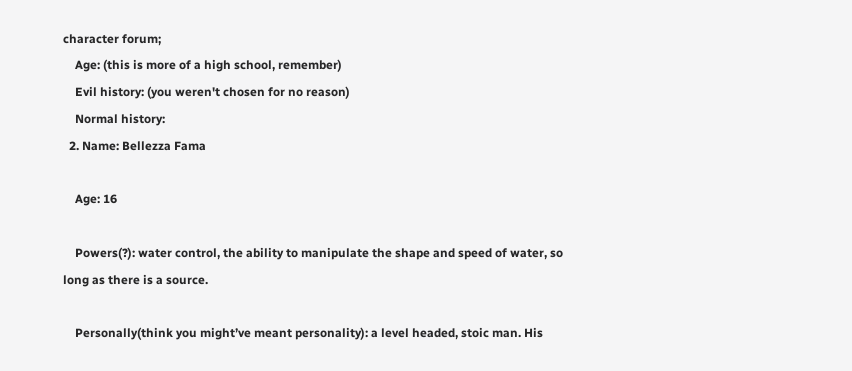character forum;
    Age: (this is more of a high school, remember)
    Evil history: (you weren't chosen for no reason)
    Normal history:
  2. Name: Bellezza Fama

    Age: 16

    Powers(?): water control, the ability to manipulate the shape and speed of water, so long as there is a source.

    Personally(think you might’ve meant personality): a level headed, stoic man. His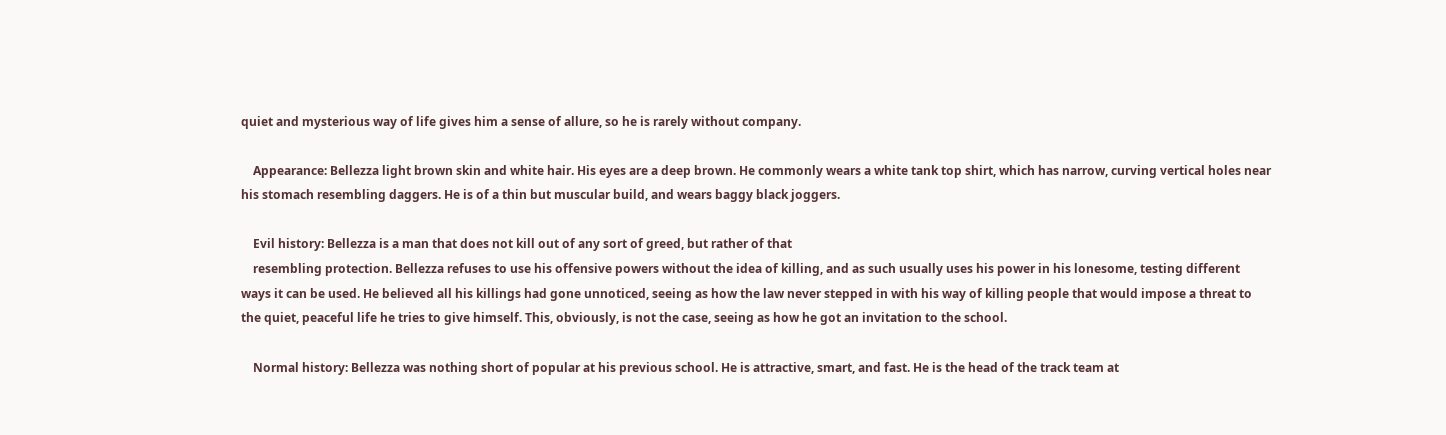quiet and mysterious way of life gives him a sense of allure, so he is rarely without company.

    Appearance: Bellezza light brown skin and white hair. His eyes are a deep brown. He commonly wears a white tank top shirt, which has narrow, curving vertical holes near his stomach resembling daggers. He is of a thin but muscular build, and wears baggy black joggers.

    Evil history: Bellezza is a man that does not kill out of any sort of greed, but rather of that
    resembling protection. Bellezza refuses to use his offensive powers without the idea of killing, and as such usually uses his power in his lonesome, testing different ways it can be used. He believed all his killings had gone unnoticed, seeing as how the law never stepped in with his way of killing people that would impose a threat to the quiet, peaceful life he tries to give himself. This, obviously, is not the case, seeing as how he got an invitation to the school.

    Normal history: Bellezza was nothing short of popular at his previous school. He is attractive, smart, and fast. He is the head of the track team at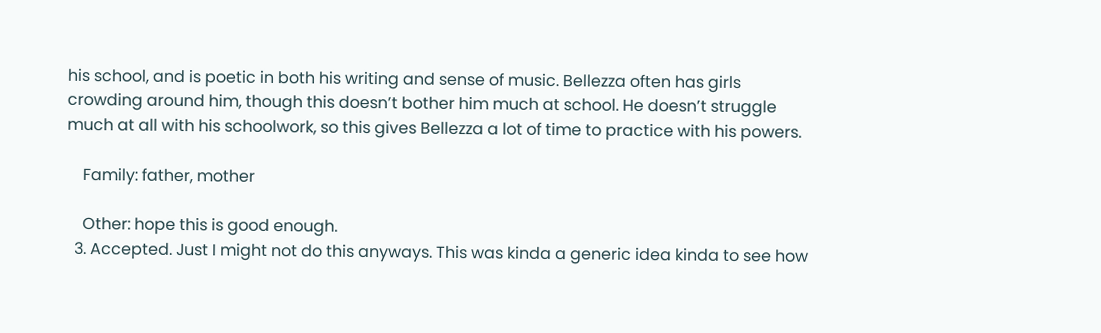his school, and is poetic in both his writing and sense of music. Bellezza often has girls crowding around him, though this doesn’t bother him much at school. He doesn’t struggle much at all with his schoolwork, so this gives Bellezza a lot of time to practice with his powers.

    Family: father, mother

    Other: hope this is good enough.
  3. Accepted. Just I might not do this anyways. This was kinda a generic idea kinda to see how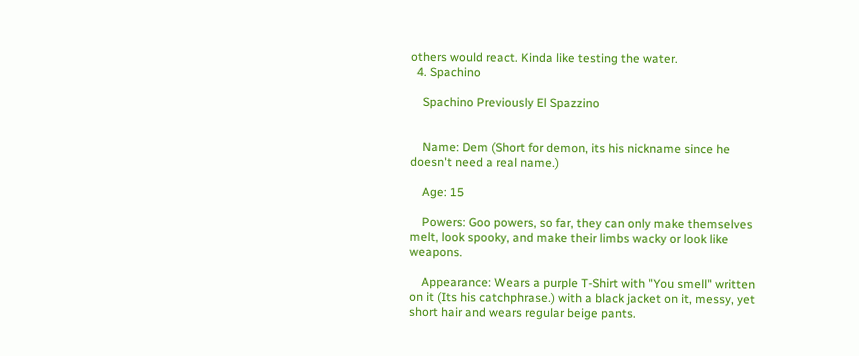others would react. Kinda like testing the water.
  4. Spachino

    Spachino Previously El Spazzino


    Name: Dem (Short for demon, its his nickname since he doesn't need a real name.)

    Age: 15

    Powers: Goo powers, so far, they can only make themselves melt, look spooky, and make their limbs wacky or look like weapons.

    Appearance: Wears a purple T-Shirt with "You smell" written on it (Its his catchphrase.) with a black jacket on it, messy, yet short hair and wears regular beige pants.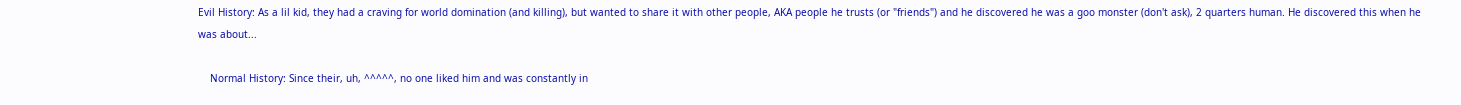Evil History: As a lil kid, they had a craving for world domination (and killing), but wanted to share it with other people, AKA people he trusts (or "friends") and he discovered he was a goo monster (don't ask), 2 quarters human. He discovered this when he was about...

    Normal History: Since their, uh, ^^^^^, no one liked him and was constantly in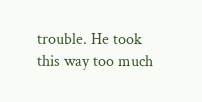trouble. He took this way too much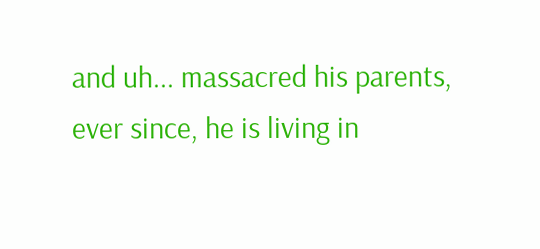and uh... massacred his parents, ever since, he is living in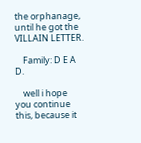the orphanage, until he got the VILLAIN LETTER.

    Family: D E A D.

    well i hope you continue this, because it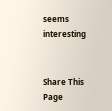seems interesting


Share This Page